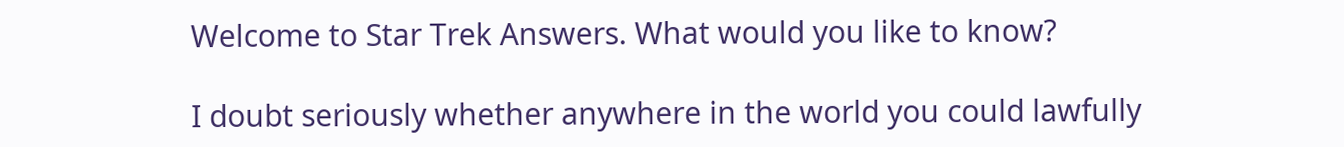Welcome to Star Trek Answers. What would you like to know?

I doubt seriously whether anywhere in the world you could lawfully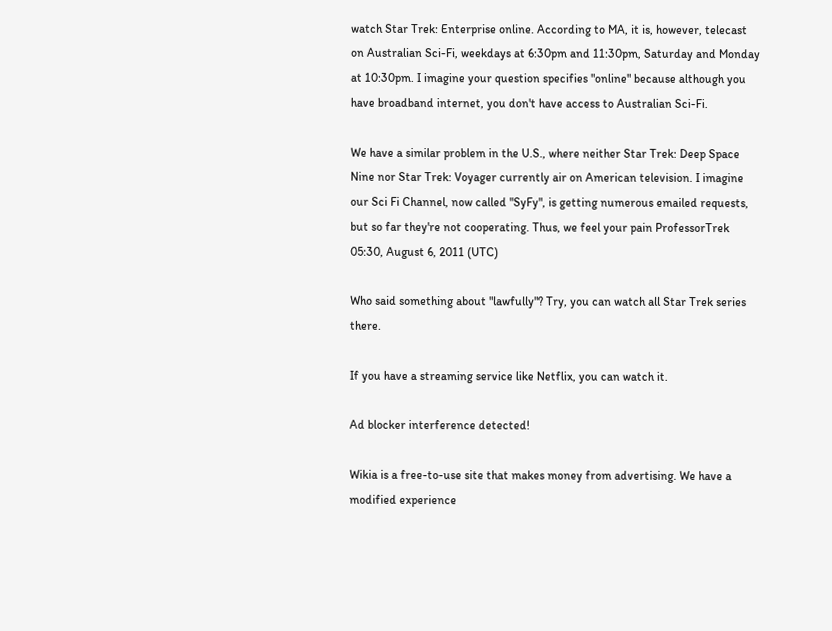watch Star Trek: Enterprise online. According to MA, it is, however, telecast on Australian Sci-Fi, weekdays at 6:30pm and 11:30pm, Saturday and Monday at 10:30pm. I imagine your question specifies "online" because although you have broadband internet, you don't have access to Australian Sci-Fi.

We have a similar problem in the U.S., where neither Star Trek: Deep Space Nine nor Star Trek: Voyager currently air on American television. I imagine our Sci Fi Channel, now called "SyFy", is getting numerous emailed requests, but so far they're not cooperating. Thus, we feel your pain ProfessorTrek 05:30, August 6, 2011 (UTC)

Who said something about "lawfully"? Try, you can watch all Star Trek series there.

If you have a streaming service like Netflix, you can watch it.

Ad blocker interference detected!

Wikia is a free-to-use site that makes money from advertising. We have a modified experience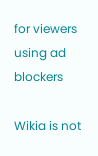for viewers using ad blockers

Wikia is not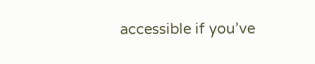accessible if you’ve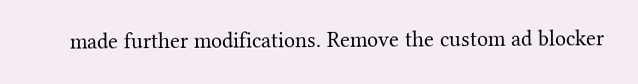made further modifications. Remove the custom ad blocker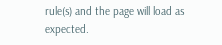rule(s) and the page will load as expected.